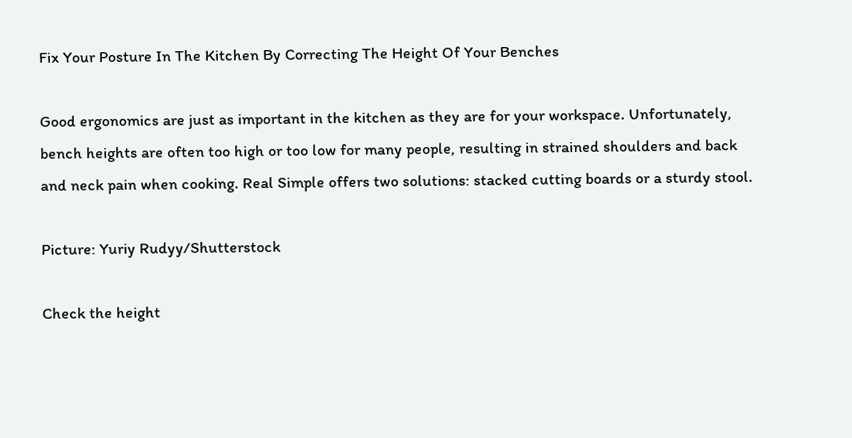Fix Your Posture In The Kitchen By Correcting The Height Of Your Benches

Good ergonomics are just as important in the kitchen as they are for your workspace. Unfortunately, bench heights are often too high or too low for many people, resulting in strained shoulders and back and neck pain when cooking. Real Simple offers two solutions: stacked cutting boards or a sturdy stool.

Picture: Yuriy Rudyy/Shutterstock

Check the height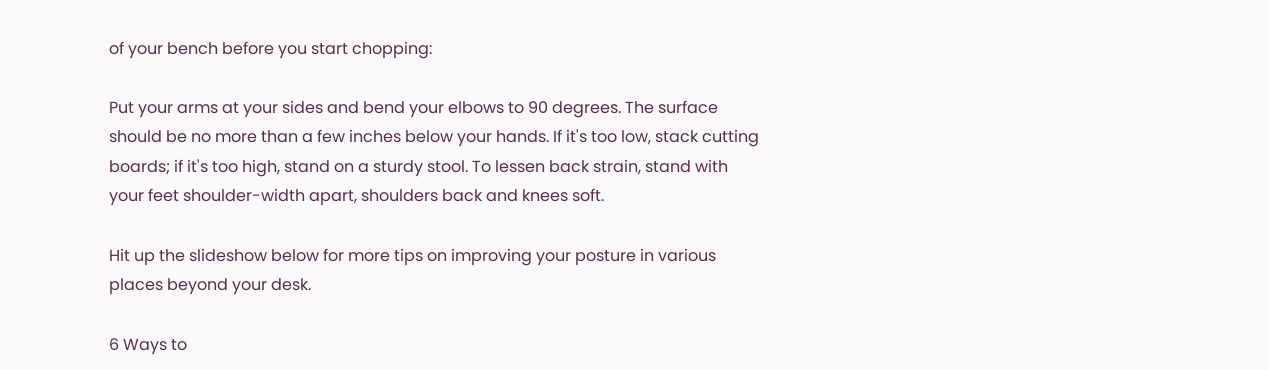of your bench before you start chopping:

Put your arms at your sides and bend your elbows to 90 degrees. The surface should be no more than a few inches below your hands. If it's too low, stack cutting boards; if it's too high, stand on a sturdy stool. To lessen back strain, stand with your feet shoulder-width apart, shoulders back and knees soft.

Hit up the slideshow below for more tips on improving your posture in various places beyond your desk.

6 Ways to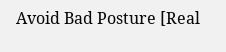Avoid Bad Posture [Real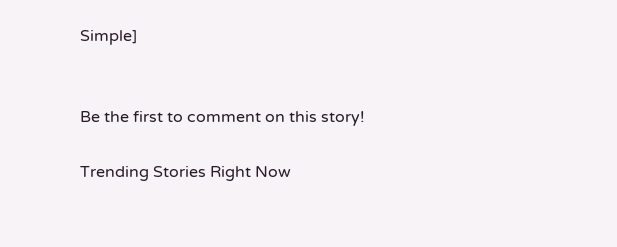Simple]


Be the first to comment on this story!

Trending Stories Right Now